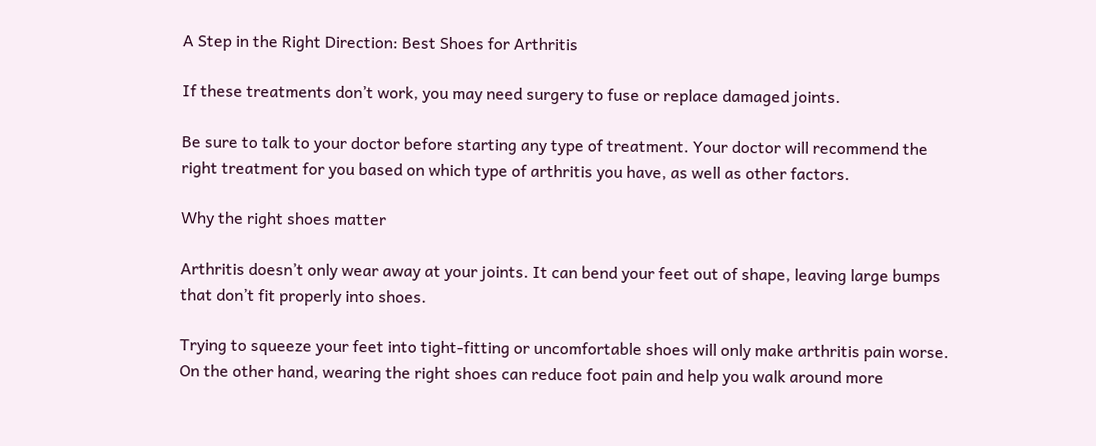A Step in the Right Direction: Best Shoes for Arthritis

If these treatments don’t work, you may need surgery to fuse or replace damaged joints.

Be sure to talk to your doctor before starting any type of treatment. Your doctor will recommend the right treatment for you based on which type of arthritis you have, as well as other factors.

Why the right shoes matter

Arthritis doesn’t only wear away at your joints. It can bend your feet out of shape, leaving large bumps that don’t fit properly into shoes.

Trying to squeeze your feet into tight-fitting or uncomfortable shoes will only make arthritis pain worse. On the other hand, wearing the right shoes can reduce foot pain and help you walk around more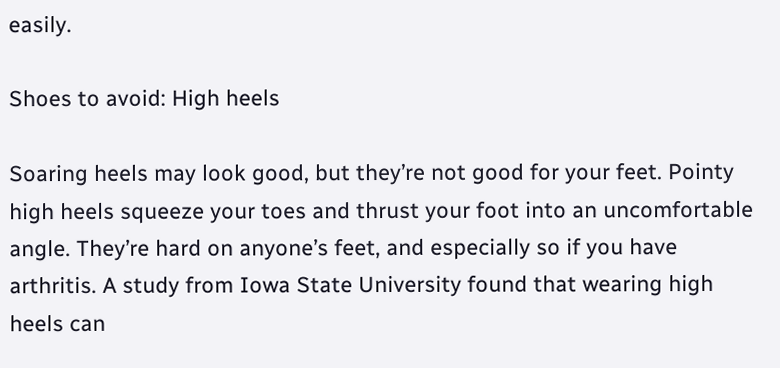easily.

Shoes to avoid: High heels

Soaring heels may look good, but they’re not good for your feet. Pointy high heels squeeze your toes and thrust your foot into an uncomfortable angle. They’re hard on anyone’s feet, and especially so if you have arthritis. A study from Iowa State University found that wearing high heels can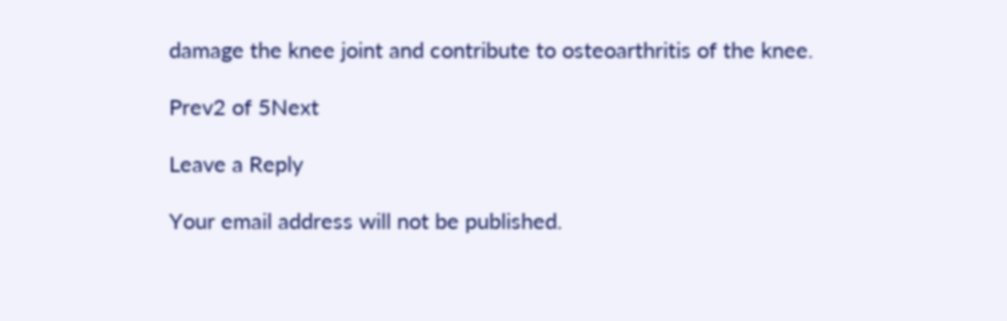damage the knee joint and contribute to osteoarthritis of the knee.

Prev2 of 5Next

Leave a Reply

Your email address will not be published.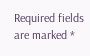Required fields are marked *